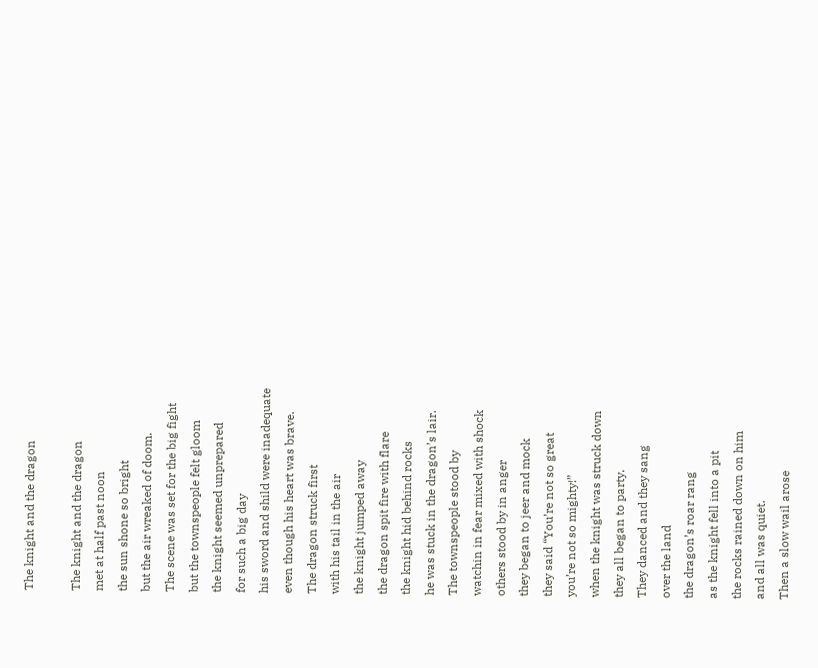The knight and the dragon

The knight and the dragon
met at half past noon
the sun shone so bright
but the air wreaked of doom.
The scene was set for the big fight
but the townspeople felt gloom
the knight seemed unprepared
for such a big day
his sword and shild were inadequate
even though his heart was brave.
The dragon struck first
with his tail in the air
the knight jumped away
the dragon spit fire with flare
the knight hid behind rocks
he was stuck in the dragon’s lair.
The townspeople stood by
watchin in fear mixed with shock
others stood by in anger
they began to jeer and mock
they said “You’re not so great
you’re not so mighty!”
when the knight was struck down
they all began to party.
They danced and they sang
over the land
the dragon’s roar rang
as the knight fell into a pit
the rocks rained down on him
and all was quiet.
Then a slow wail arose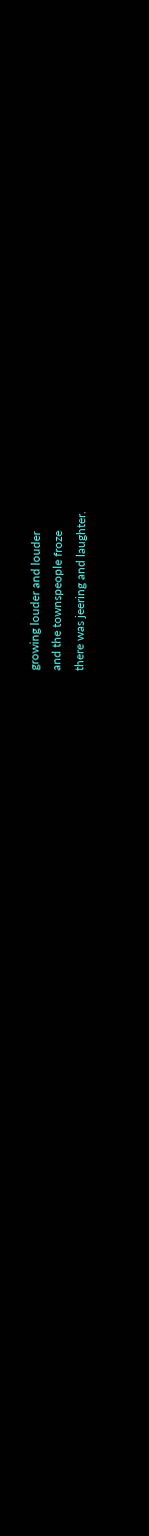growing louder and louder
and the townspeople froze
there was jeering and laughter.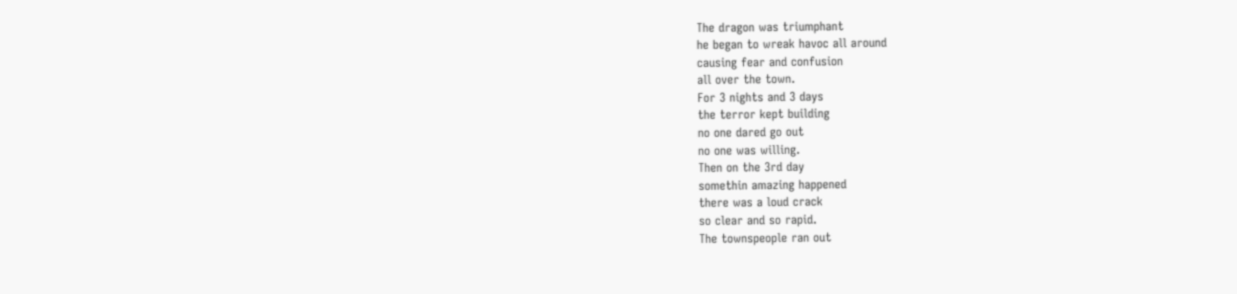The dragon was triumphant
he began to wreak havoc all around
causing fear and confusion
all over the town.
For 3 nights and 3 days
the terror kept building
no one dared go out
no one was willing.
Then on the 3rd day
somethin amazing happened
there was a loud crack
so clear and so rapid.
The townspeople ran out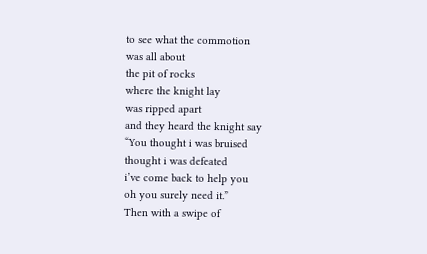to see what the commotion
was all about
the pit of rocks
where the knight lay
was ripped apart
and they heard the knight say
“You thought i was bruised
thought i was defeated
i’ve come back to help you
oh you surely need it.”
Then with a swipe of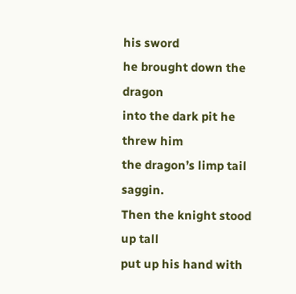his sword
he brought down the dragon
into the dark pit he threw him
the dragon’s limp tail saggin.
Then the knight stood up tall
put up his hand with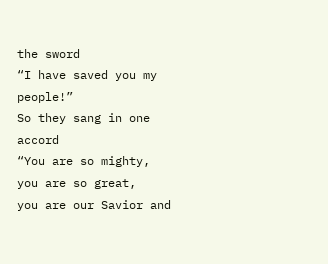the sword
“I have saved you my people!”
So they sang in one accord
“You are so mighty, you are so great,
you are our Savior and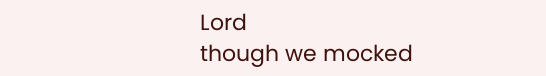Lord
though we mocked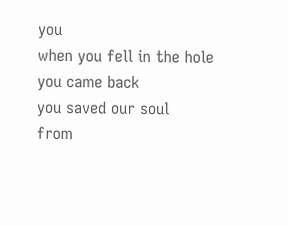you
when you fell in the hole
you came back
you saved our soul
from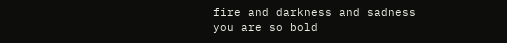fire and darkness and sadness
you are so bold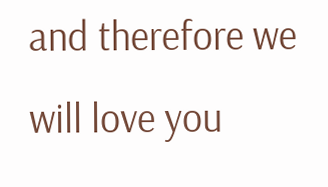and therefore we will love you